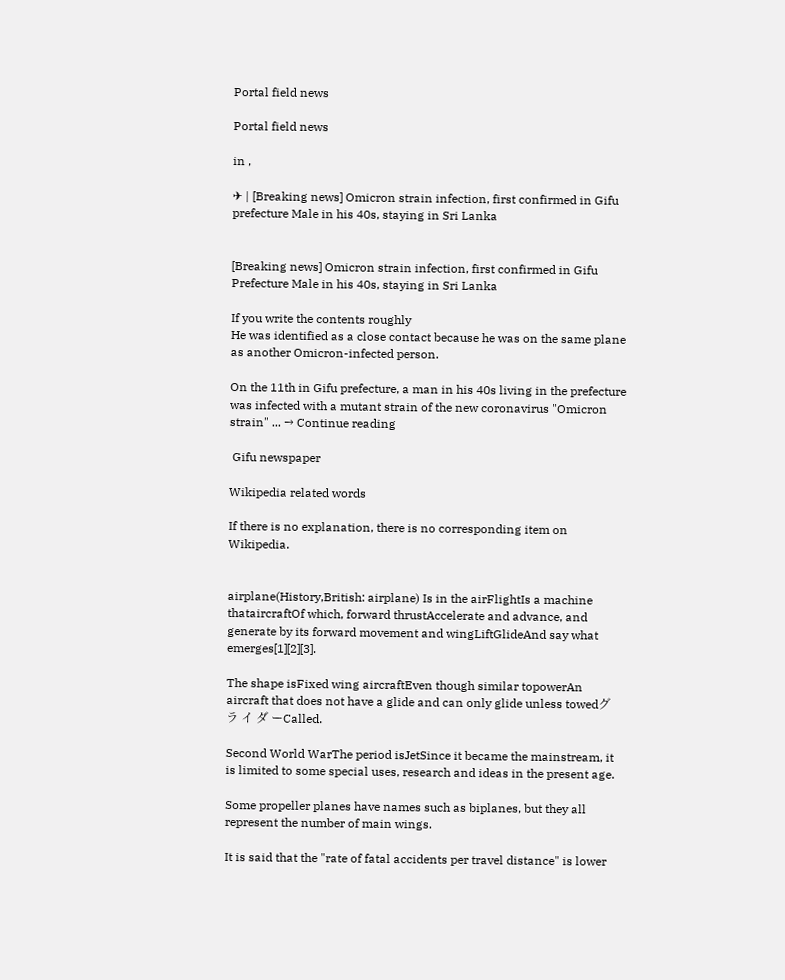Portal field news

Portal field news

in ,

✈ | [Breaking news] Omicron strain infection, first confirmed in Gifu prefecture Male in his 40s, staying in Sri Lanka


[Breaking news] Omicron strain infection, first confirmed in Gifu Prefecture Male in his 40s, staying in Sri Lanka

If you write the contents roughly
He was identified as a close contact because he was on the same plane as another Omicron-infected person.

On the 11th in Gifu prefecture, a man in his 40s living in the prefecture was infected with a mutant strain of the new coronavirus "Omicron strain" ... → Continue reading

 Gifu newspaper

Wikipedia related words

If there is no explanation, there is no corresponding item on Wikipedia.


airplane(History,British: airplane) Is in the airFlightIs a machine thataircraftOf which, forward thrustAccelerate and advance, and generate by its forward movement and wingLiftGlideAnd say what emerges[1][2][3].

The shape isFixed wing aircraftEven though similar topowerAn aircraft that does not have a glide and can only glide unless towedグ ラ イ ダ ーCalled.

Second World WarThe period isJetSince it became the mainstream, it is limited to some special uses, research and ideas in the present age.

Some propeller planes have names such as biplanes, but they all represent the number of main wings.

It is said that the "rate of fatal accidents per travel distance" is lower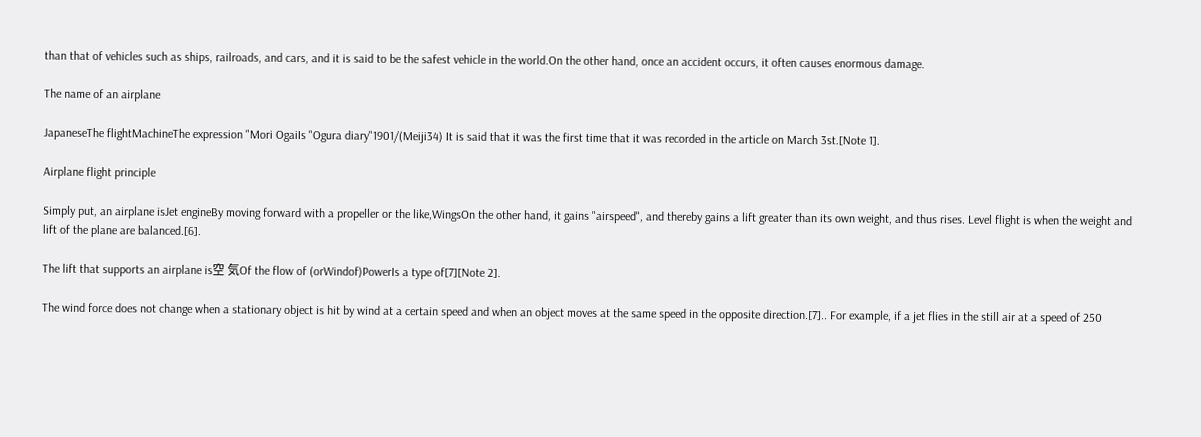than that of vehicles such as ships, railroads, and cars, and it is said to be the safest vehicle in the world.On the other hand, once an accident occurs, it often causes enormous damage.

The name of an airplane

JapaneseThe flightMachineThe expression "Mori OgaiIs "Ogura diary"1901/(Meiji34) It is said that it was the first time that it was recorded in the article on March 3st.[Note 1].

Airplane flight principle

Simply put, an airplane isJet engineBy moving forward with a propeller or the like,WingsOn the other hand, it gains "airspeed", and thereby gains a lift greater than its own weight, and thus rises. Level flight is when the weight and lift of the plane are balanced.[6].

The lift that supports an airplane is空 気Of the flow of (orWindof)PowerIs a type of[7][Note 2].

The wind force does not change when a stationary object is hit by wind at a certain speed and when an object moves at the same speed in the opposite direction.[7].. For example, if a jet flies in the still air at a speed of 250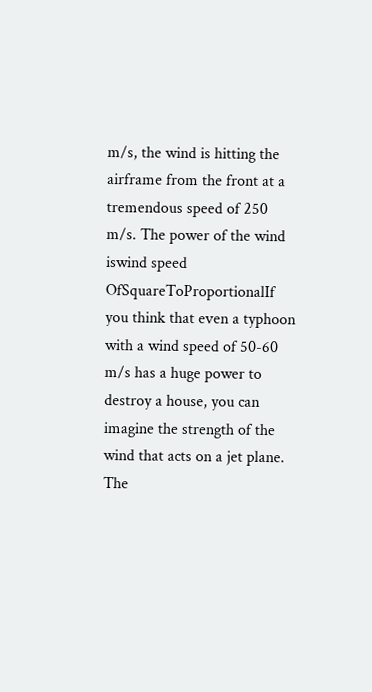m/s, the wind is hitting the airframe from the front at a tremendous speed of 250 m/s. The power of the wind iswind speed OfSquareToProportionalIf you think that even a typhoon with a wind speed of 50-60 m/s has a huge power to destroy a house, you can imagine the strength of the wind that acts on a jet plane. The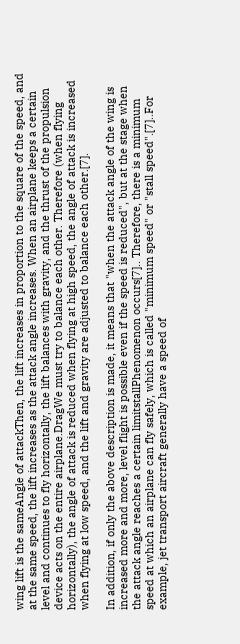wing lift is the sameAngle of attackThen, the lift increases in proportion to the square of the speed, and at the same speed, the lift increases as the attack angle increases. When an airplane keeps a certain level and continues to fly horizontally, the lift balances with gravity, and the thrust of the propulsion device acts on the entire airplane.DragWe must try to balance each other. Therefore (when flying horizontally), the angle of attack is reduced when flying at high speed, the angle of attack is increased when flying at low speed, and the lift and gravity are adjusted to balance each other.[7].

In addition, if only the above description is made, it means that "when the attack angle of the wing is increased more and more, level flight is possible even if the speed is reduced", but at the stage when the attack angle reaches a certain limitstallPhenomenon occurs[7].. Therefore, there is a minimum speed at which an airplane can fly safely, which is called "minimum speed" or "stall speed".[7]..For example, jet transport aircraft generally have a speed of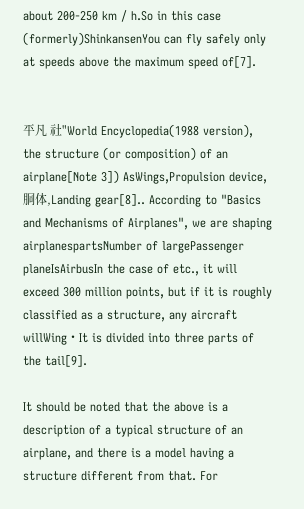about 200-250 km / h.So in this case (formerly)ShinkansenYou can fly safely only at speeds above the maximum speed of[7].


平凡 社"World Encyclopedia(1988 version), the structure (or composition) of an airplane[Note 3]) AsWings,Propulsion device,胴体,Landing gear[8].. According to "Basics and Mechanisms of Airplanes", we are shaping airplanespartsNumber of largePassenger planeIsAirbusIn the case of etc., it will exceed 300 million points, but if it is roughly classified as a structure, any aircraft willWing・It is divided into three parts of the tail[9].

It should be noted that the above is a description of a typical structure of an airplane, and there is a model having a structure different from that. For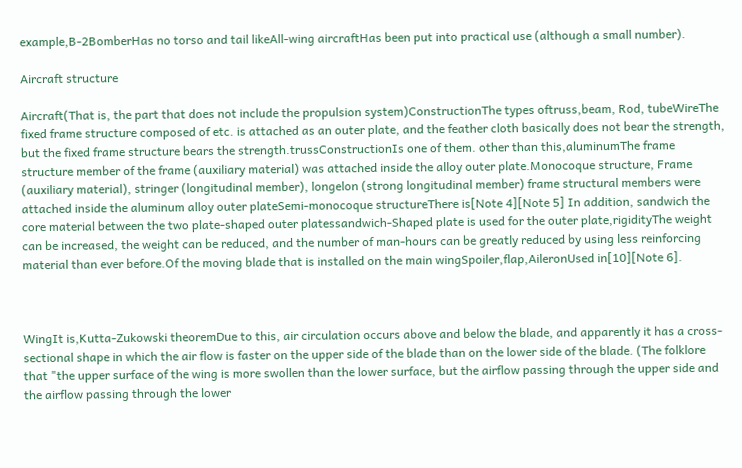example,B-2BomberHas no torso and tail likeAll-wing aircraftHas been put into practical use (although a small number).

Aircraft structure

Aircraft(That is, the part that does not include the propulsion system)ConstructionThe types oftruss,beam, Rod, tubeWireThe fixed frame structure composed of etc. is attached as an outer plate, and the feather cloth basically does not bear the strength, but the fixed frame structure bears the strength.trussConstructionIs one of them. other than this,aluminumThe frame structure member of the frame (auxiliary material) was attached inside the alloy outer plate.Monocoque structure, Frame (auxiliary material), stringer (longitudinal member), longelon (strong longitudinal member) frame structural members were attached inside the aluminum alloy outer plateSemi-monocoque structureThere is[Note 4][Note 5] In addition, sandwich the core material between the two plate-shaped outer platessandwich-Shaped plate is used for the outer plate,rigidityThe weight can be increased, the weight can be reduced, and the number of man-hours can be greatly reduced by using less reinforcing material than ever before.Of the moving blade that is installed on the main wingSpoiler,flap,AileronUsed in[10][Note 6].



WingIt is,Kutta-Zukowski theoremDue to this, air circulation occurs above and below the blade, and apparently it has a cross-sectional shape in which the air flow is faster on the upper side of the blade than on the lower side of the blade. (The folklore that "the upper surface of the wing is more swollen than the lower surface, but the airflow passing through the upper side and the airflow passing through the lower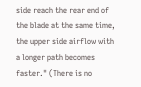side reach the rear end of the blade at the same time, the upper side airflow with a longer path becomes faster." (There is no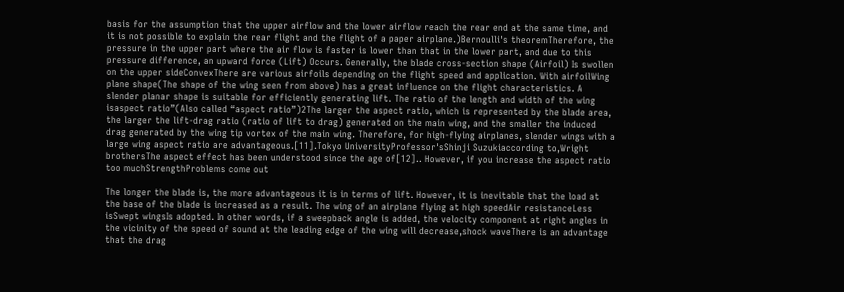basis for the assumption that the upper airflow and the lower airflow reach the rear end at the same time, and it is not possible to explain the rear flight and the flight of a paper airplane.)Bernoulli's theoremTherefore, the pressure in the upper part where the air flow is faster is lower than that in the lower part, and due to this pressure difference, an upward force (Lift) Occurs. Generally, the blade cross-section shape (Airfoil) Is swollen on the upper sideConvexThere are various airfoils depending on the flight speed and application. With airfoilWing plane shape(The shape of the wing seen from above) has a great influence on the flight characteristics. A slender planar shape is suitable for efficiently generating lift. The ratio of the length and width of the wing isaspect ratio”(Also called “aspect ratio”)2The larger the aspect ratio, which is represented by the blade area, the larger the lift-drag ratio (ratio of lift to drag) generated on the main wing, and the smaller the induced drag generated by the wing tip vortex of the main wing. Therefore, for high-flying airplanes, slender wings with a large wing aspect ratio are advantageous.[11].Tokyo UniversityProfessor'sShinji Suzukiaccording to,Wright brothersThe aspect effect has been understood since the age of[12].. However, if you increase the aspect ratio too muchStrengthProblems come out

The longer the blade is, the more advantageous it is in terms of lift. However, it is inevitable that the load at the base of the blade is increased as a result. The wing of an airplane flying at high speedAir resistanceLess isSwept wingsIs adopted. In other words, if a sweepback angle is added, the velocity component at right angles in the vicinity of the speed of sound at the leading edge of the wing will decrease,shock waveThere is an advantage that the drag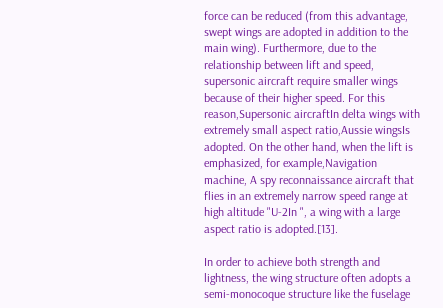force can be reduced (from this advantage, swept wings are adopted in addition to the main wing). Furthermore, due to the relationship between lift and speed, supersonic aircraft require smaller wings because of their higher speed. For this reason,Supersonic aircraftIn delta wings with extremely small aspect ratio,Aussie wingsIs adopted. On the other hand, when the lift is emphasized, for example,Navigation machine, A spy reconnaissance aircraft that flies in an extremely narrow speed range at high altitude "U-2In ", a wing with a large aspect ratio is adopted.[13].

In order to achieve both strength and lightness, the wing structure often adopts a semi-monocoque structure like the fuselage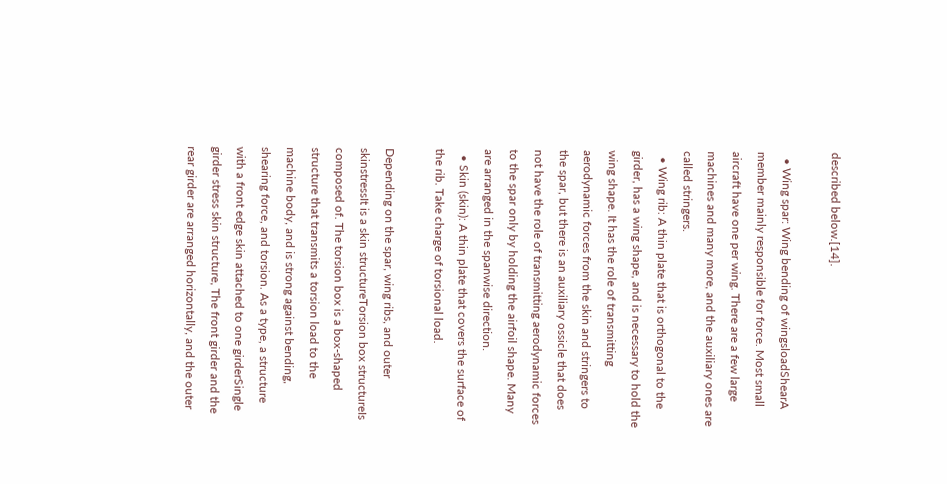described below.[14].

  • Wing spar: Wing bending of wingsloadShearA member mainly responsible for force. Most small aircraft have one per wing. There are a few large machines and many more, and the auxiliary ones are called stringers.
  • Wing rib: A thin plate that is orthogonal to the girder, has a wing shape, and is necessary to hold the wing shape. It has the role of transmitting aerodynamic forces from the skin and stringers to the spar, but there is an auxiliary ossicle that does not have the role of transmitting aerodynamic forces to the spar only by holding the airfoil shape. Many are arranged in the spanwise direction.
  • Skin (skin): A thin plate that covers the surface of the rib. Take charge of torsional load.

Depending on the spar, wing ribs, and outer skinstressIt is a skin structureTorsion box structureIs composed of. The torsion box is a box-shaped structure that transmits a torsion load to the machine body, and is strong against bending, shearing force, and torsion. As a type, a structure with a front edge skin attached to one girderSingle girder stress skin structure, The front girder and the rear girder are arranged horizontally, and the outer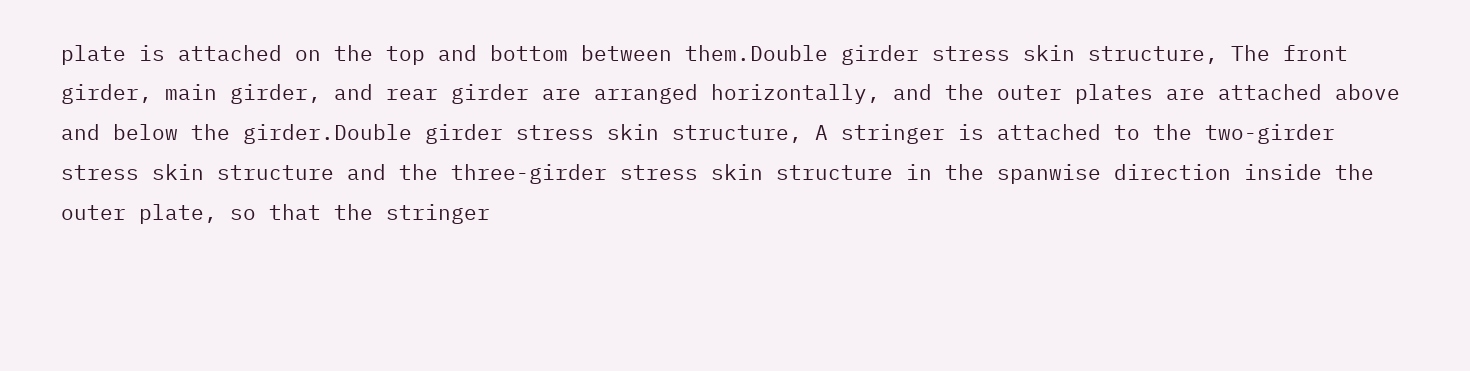plate is attached on the top and bottom between them.Double girder stress skin structure, The front girder, main girder, and rear girder are arranged horizontally, and the outer plates are attached above and below the girder.Double girder stress skin structure, A stringer is attached to the two-girder stress skin structure and the three-girder stress skin structure in the spanwise direction inside the outer plate, so that the stringer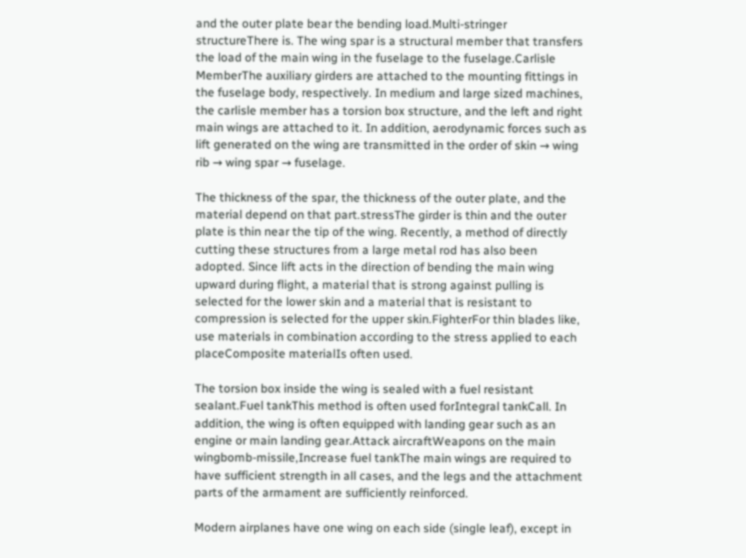and the outer plate bear the bending load.Multi-stringer structureThere is. The wing spar is a structural member that transfers the load of the main wing in the fuselage to the fuselage.Carlisle MemberThe auxiliary girders are attached to the mounting fittings in the fuselage body, respectively. In medium and large sized machines, the carlisle member has a torsion box structure, and the left and right main wings are attached to it. In addition, aerodynamic forces such as lift generated on the wing are transmitted in the order of skin → wing rib → wing spar → fuselage.

The thickness of the spar, the thickness of the outer plate, and the material depend on that part.stressThe girder is thin and the outer plate is thin near the tip of the wing. Recently, a method of directly cutting these structures from a large metal rod has also been adopted. Since lift acts in the direction of bending the main wing upward during flight, a material that is strong against pulling is selected for the lower skin and a material that is resistant to compression is selected for the upper skin.FighterFor thin blades like, use materials in combination according to the stress applied to each placeComposite materialIs often used.

The torsion box inside the wing is sealed with a fuel resistant sealant.Fuel tankThis method is often used forIntegral tankCall. In addition, the wing is often equipped with landing gear such as an engine or main landing gear.Attack aircraftWeapons on the main wingbomb-missile,Increase fuel tankThe main wings are required to have sufficient strength in all cases, and the legs and the attachment parts of the armament are sufficiently reinforced.

Modern airplanes have one wing on each side (single leaf), except in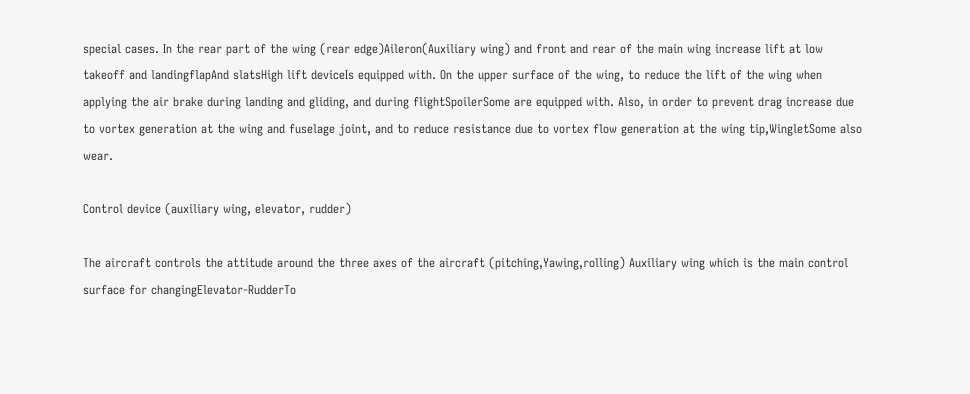special cases. In the rear part of the wing (rear edge)Aileron(Auxiliary wing) and front and rear of the main wing increase lift at low takeoff and landingflapAnd slatsHigh lift deviceIs equipped with. On the upper surface of the wing, to reduce the lift of the wing when applying the air brake during landing and gliding, and during flightSpoilerSome are equipped with. Also, in order to prevent drag increase due to vortex generation at the wing and fuselage joint, and to reduce resistance due to vortex flow generation at the wing tip,WingletSome also wear.

Control device (auxiliary wing, elevator, rudder)

The aircraft controls the attitude around the three axes of the aircraft (pitching,Yawing,rolling) Auxiliary wing which is the main control surface for changingElevator-RudderTo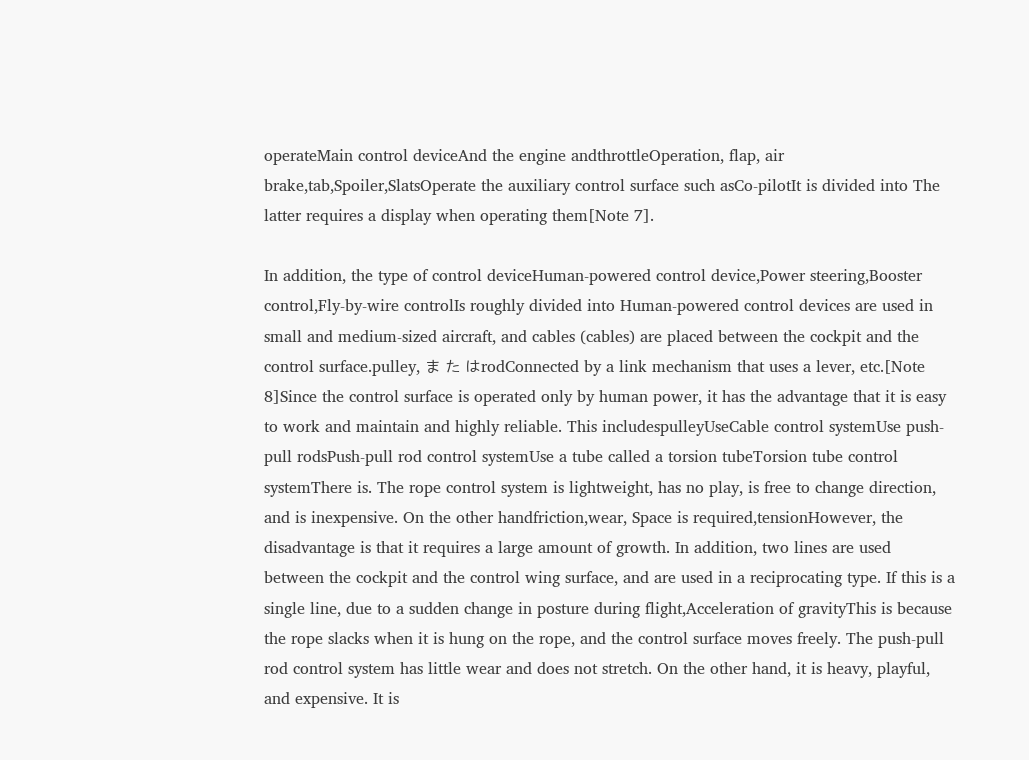operateMain control deviceAnd the engine andthrottleOperation, flap, air brake,tab,Spoiler,SlatsOperate the auxiliary control surface such asCo-pilotIt is divided into The latter requires a display when operating them[Note 7].

In addition, the type of control deviceHuman-powered control device,Power steering,Booster control,Fly-by-wire controlIs roughly divided into Human-powered control devices are used in small and medium-sized aircraft, and cables (cables) are placed between the cockpit and the control surface.pulley, ま た はrodConnected by a link mechanism that uses a lever, etc.[Note 8]Since the control surface is operated only by human power, it has the advantage that it is easy to work and maintain and highly reliable. This includespulleyUseCable control systemUse push-pull rodsPush-pull rod control systemUse a tube called a torsion tubeTorsion tube control systemThere is. The rope control system is lightweight, has no play, is free to change direction, and is inexpensive. On the other handfriction,wear, Space is required,tensionHowever, the disadvantage is that it requires a large amount of growth. In addition, two lines are used between the cockpit and the control wing surface, and are used in a reciprocating type. If this is a single line, due to a sudden change in posture during flight,Acceleration of gravityThis is because the rope slacks when it is hung on the rope, and the control surface moves freely. The push-pull rod control system has little wear and does not stretch. On the other hand, it is heavy, playful, and expensive. It is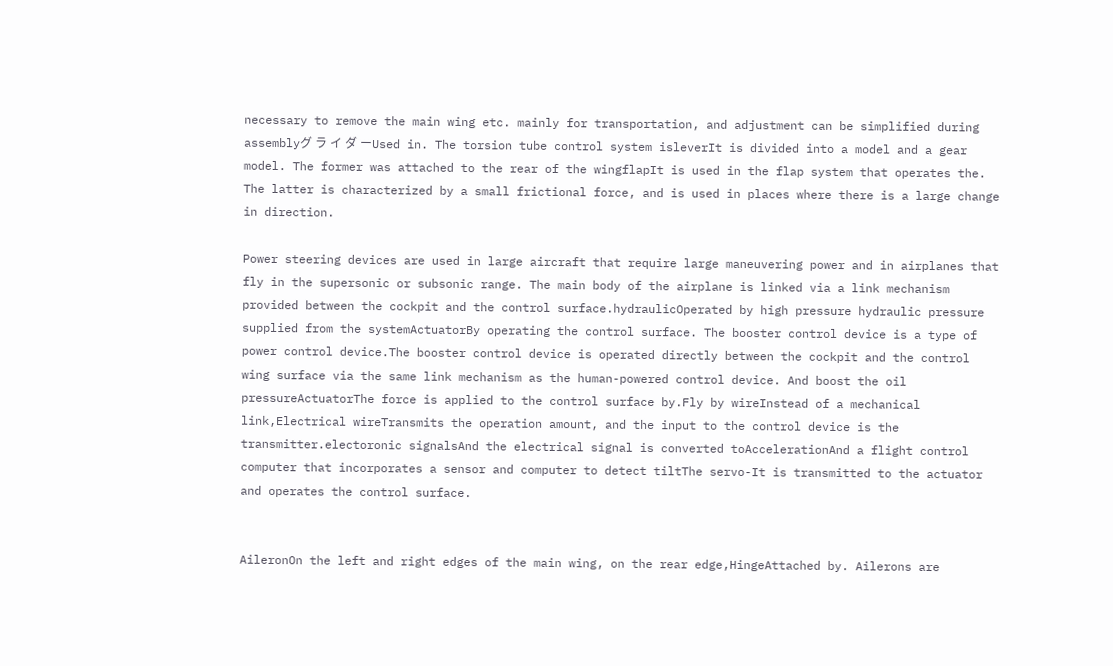necessary to remove the main wing etc. mainly for transportation, and adjustment can be simplified during assemblyグ ラ イ ダ ーUsed in. The torsion tube control system isleverIt is divided into a model and a gear model. The former was attached to the rear of the wingflapIt is used in the flap system that operates the. The latter is characterized by a small frictional force, and is used in places where there is a large change in direction.

Power steering devices are used in large aircraft that require large maneuvering power and in airplanes that fly in the supersonic or subsonic range. The main body of the airplane is linked via a link mechanism provided between the cockpit and the control surface.hydraulicOperated by high pressure hydraulic pressure supplied from the systemActuatorBy operating the control surface. The booster control device is a type of power control device.The booster control device is operated directly between the cockpit and the control wing surface via the same link mechanism as the human-powered control device. And boost the oil pressureActuatorThe force is applied to the control surface by.Fly by wireInstead of a mechanical link,Electrical wireTransmits the operation amount, and the input to the control device is the transmitter.electoronic signalsAnd the electrical signal is converted toAccelerationAnd a flight control computer that incorporates a sensor and computer to detect tiltThe servo-It is transmitted to the actuator and operates the control surface.


AileronOn the left and right edges of the main wing, on the rear edge,HingeAttached by. Ailerons are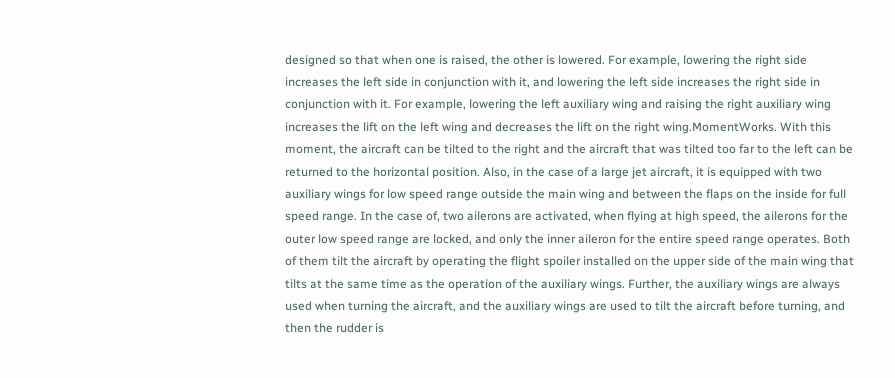designed so that when one is raised, the other is lowered. For example, lowering the right side increases the left side in conjunction with it, and lowering the left side increases the right side in conjunction with it. For example, lowering the left auxiliary wing and raising the right auxiliary wing increases the lift on the left wing and decreases the lift on the right wing.MomentWorks. With this moment, the aircraft can be tilted to the right and the aircraft that was tilted too far to the left can be returned to the horizontal position. Also, in the case of a large jet aircraft, it is equipped with two auxiliary wings for low speed range outside the main wing and between the flaps on the inside for full speed range. In the case of, two ailerons are activated, when flying at high speed, the ailerons for the outer low speed range are locked, and only the inner aileron for the entire speed range operates. Both of them tilt the aircraft by operating the flight spoiler installed on the upper side of the main wing that tilts at the same time as the operation of the auxiliary wings. Further, the auxiliary wings are always used when turning the aircraft, and the auxiliary wings are used to tilt the aircraft before turning, and then the rudder is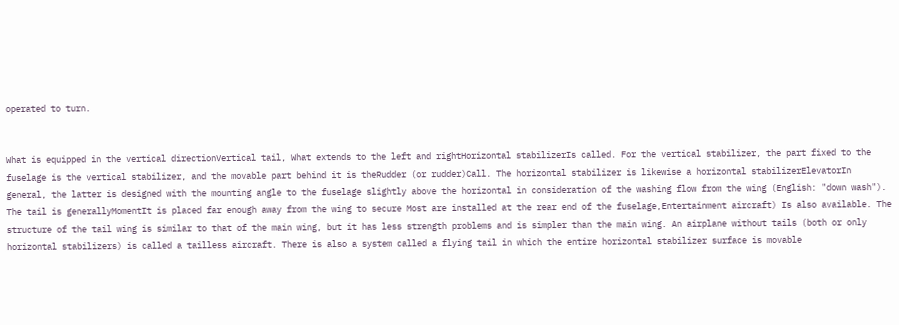operated to turn.


What is equipped in the vertical directionVertical tail, What extends to the left and rightHorizontal stabilizerIs called. For the vertical stabilizer, the part fixed to the fuselage is the vertical stabilizer, and the movable part behind it is theRudder (or rudder)Call. The horizontal stabilizer is likewise a horizontal stabilizerElevatorIn general, the latter is designed with the mounting angle to the fuselage slightly above the horizontal in consideration of the washing flow from the wing (English: "down wash"). The tail is generallyMomentIt is placed far enough away from the wing to secure Most are installed at the rear end of the fuselage,Entertainment aircraft) Is also available. The structure of the tail wing is similar to that of the main wing, but it has less strength problems and is simpler than the main wing. An airplane without tails (both or only horizontal stabilizers) is called a tailless aircraft. There is also a system called a flying tail in which the entire horizontal stabilizer surface is movable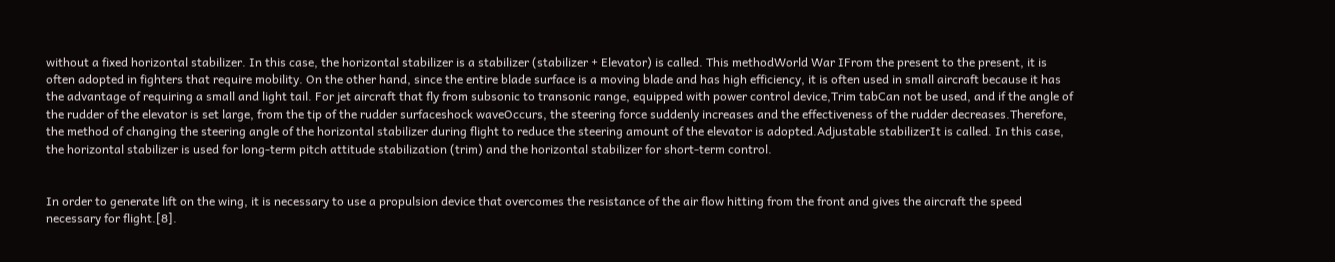without a fixed horizontal stabilizer. In this case, the horizontal stabilizer is a stabilizer (stabilizer + Elevator) is called. This methodWorld War IFrom the present to the present, it is often adopted in fighters that require mobility. On the other hand, since the entire blade surface is a moving blade and has high efficiency, it is often used in small aircraft because it has the advantage of requiring a small and light tail. For jet aircraft that fly from subsonic to transonic range, equipped with power control device,Trim tabCan not be used, and if the angle of the rudder of the elevator is set large, from the tip of the rudder surfaceshock waveOccurs, the steering force suddenly increases and the effectiveness of the rudder decreases.Therefore, the method of changing the steering angle of the horizontal stabilizer during flight to reduce the steering amount of the elevator is adopted.Adjustable stabilizerIt is called. In this case, the horizontal stabilizer is used for long-term pitch attitude stabilization (trim) and the horizontal stabilizer for short-term control.


In order to generate lift on the wing, it is necessary to use a propulsion device that overcomes the resistance of the air flow hitting from the front and gives the aircraft the speed necessary for flight.[8].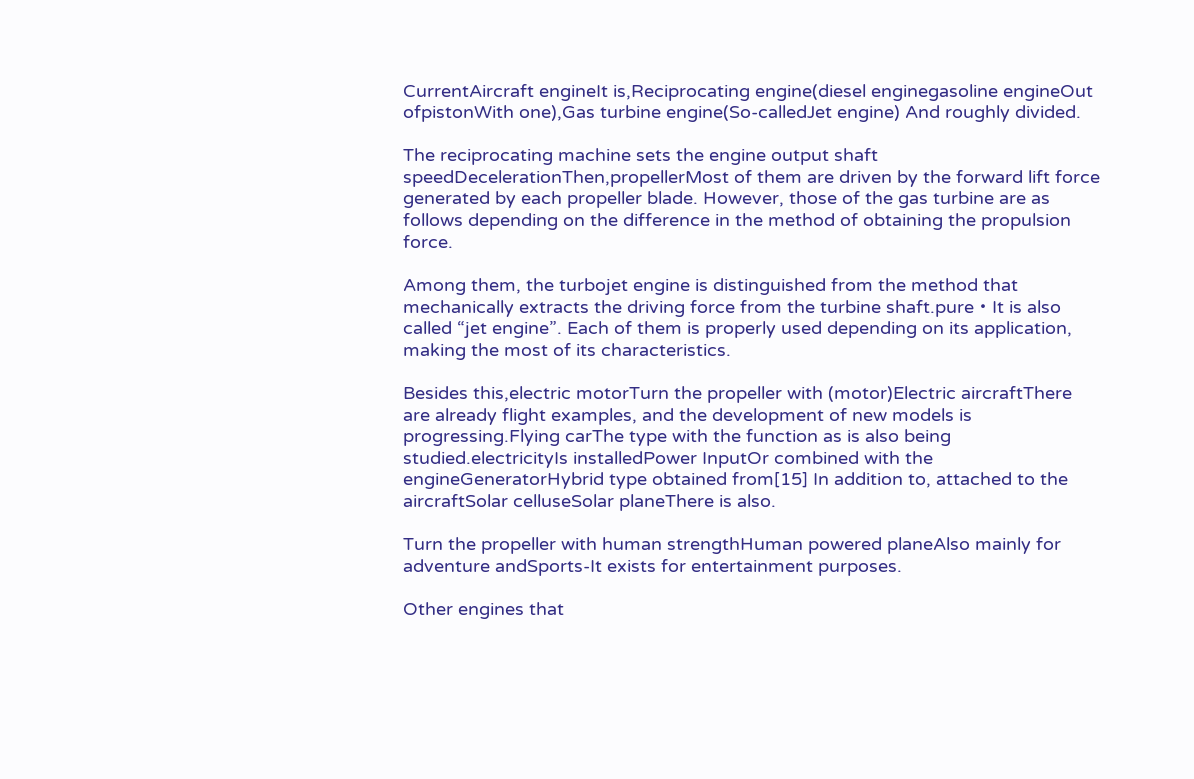CurrentAircraft engineIt is,Reciprocating engine(diesel enginegasoline engineOut ofpistonWith one),Gas turbine engine(So-calledJet engine) And roughly divided.

The reciprocating machine sets the engine output shaft speedDecelerationThen,propellerMost of them are driven by the forward lift force generated by each propeller blade. However, those of the gas turbine are as follows depending on the difference in the method of obtaining the propulsion force.

Among them, the turbojet engine is distinguished from the method that mechanically extracts the driving force from the turbine shaft.pure・It is also called “jet engine”. Each of them is properly used depending on its application, making the most of its characteristics.

Besides this,electric motorTurn the propeller with (motor)Electric aircraftThere are already flight examples, and the development of new models is progressing.Flying carThe type with the function as is also being studied.electricityIs installedPower InputOr combined with the engineGeneratorHybrid type obtained from[15] In addition to, attached to the aircraftSolar celluseSolar planeThere is also.

Turn the propeller with human strengthHuman powered planeAlso mainly for adventure andSports-It exists for entertainment purposes.

Other engines that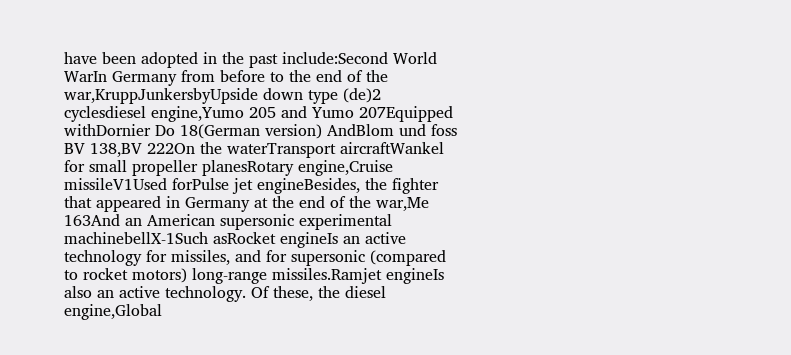have been adopted in the past include:Second World WarIn Germany from before to the end of the war,KruppJunkersbyUpside down type (de)2 cyclesdiesel engine,Yumo 205 and Yumo 207Equipped withDornier Do 18(German version) AndBlom und foss BV 138,BV 222On the waterTransport aircraftWankel for small propeller planesRotary engine,Cruise missileV1Used forPulse jet engineBesides, the fighter that appeared in Germany at the end of the war,Me 163And an American supersonic experimental machinebellX-1Such asRocket engineIs an active technology for missiles, and for supersonic (compared to rocket motors) long-range missiles.Ramjet engineIs also an active technology. Of these, the diesel engine,Global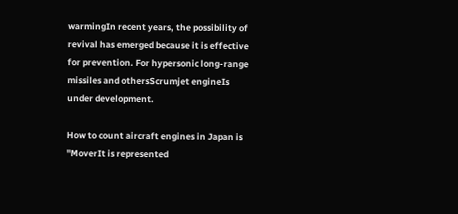warmingIn recent years, the possibility of revival has emerged because it is effective for prevention. For hypersonic long-range missiles and othersScrumjet engineIs under development.

How to count aircraft engines in Japan is "MoverIt is represented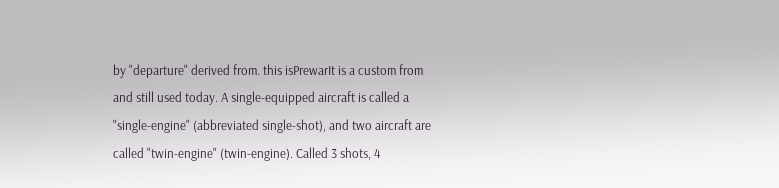by "departure" derived from. this isPrewarIt is a custom from and still used today. A single-equipped aircraft is called a "single-engine" (abbreviated single-shot), and two aircraft are called "twin-engine" (twin-engine). Called 3 shots, 4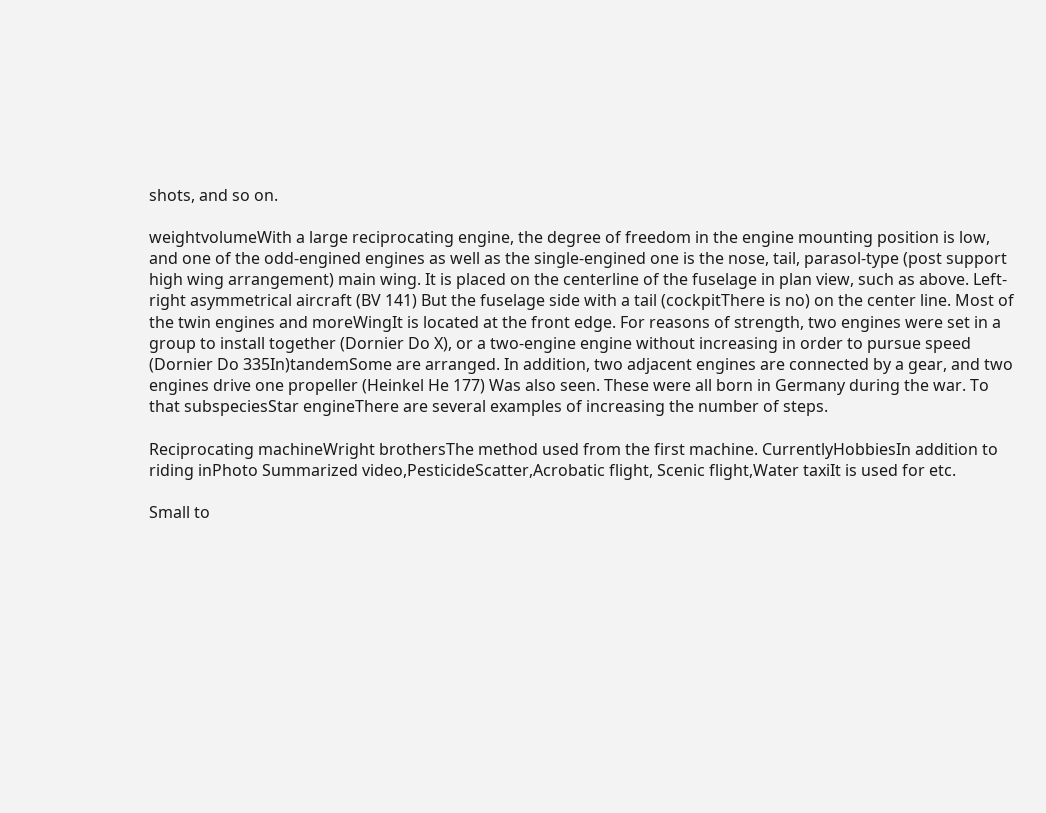shots, and so on.

weightvolumeWith a large reciprocating engine, the degree of freedom in the engine mounting position is low, and one of the odd-engined engines as well as the single-engined one is the nose, tail, parasol-type (post support high wing arrangement) main wing. It is placed on the centerline of the fuselage in plan view, such as above. Left-right asymmetrical aircraft (BV 141) But the fuselage side with a tail (cockpitThere is no) on the center line. Most of the twin engines and moreWingIt is located at the front edge. For reasons of strength, two engines were set in a group to install together (Dornier Do X), or a two-engine engine without increasing in order to pursue speed (Dornier Do 335In)tandemSome are arranged. In addition, two adjacent engines are connected by a gear, and two engines drive one propeller (Heinkel He 177) Was also seen. These were all born in Germany during the war. To that subspeciesStar engineThere are several examples of increasing the number of steps.

Reciprocating machineWright brothersThe method used from the first machine. CurrentlyHobbiesIn addition to riding inPhoto Summarized video,PesticideScatter,Acrobatic flight, Scenic flight,Water taxiIt is used for etc.

Small to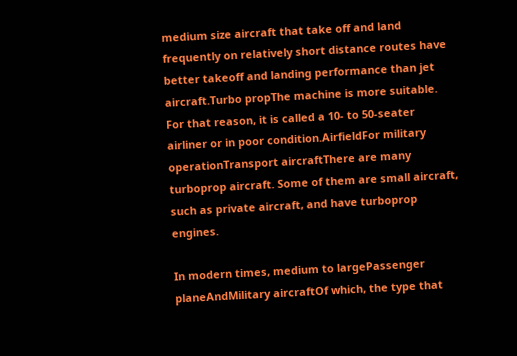medium size aircraft that take off and land frequently on relatively short distance routes have better takeoff and landing performance than jet aircraft.Turbo propThe machine is more suitable. For that reason, it is called a 10- to 50-seater airliner or in poor condition.AirfieldFor military operationTransport aircraftThere are many turboprop aircraft. Some of them are small aircraft, such as private aircraft, and have turboprop engines.

In modern times, medium to largePassenger planeAndMilitary aircraftOf which, the type that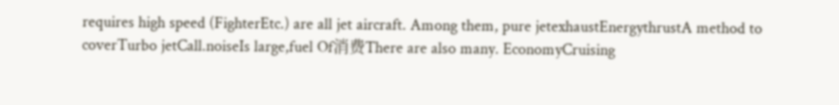requires high speed (FighterEtc.) are all jet aircraft. Among them, pure jetexhaustEnergythrustA method to coverTurbo jetCall.noiseIs large,fuel Of消费There are also many. EconomyCruising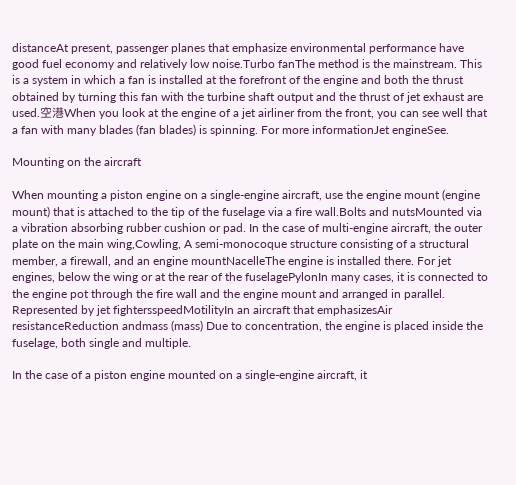distanceAt present, passenger planes that emphasize environmental performance have good fuel economy and relatively low noise.Turbo fanThe method is the mainstream. This is a system in which a fan is installed at the forefront of the engine and both the thrust obtained by turning this fan with the turbine shaft output and the thrust of jet exhaust are used.空港When you look at the engine of a jet airliner from the front, you can see well that a fan with many blades (fan blades) is spinning. For more informationJet engineSee.

Mounting on the aircraft

When mounting a piston engine on a single-engine aircraft, use the engine mount (engine mount) that is attached to the tip of the fuselage via a fire wall.Bolts and nutsMounted via a vibration absorbing rubber cushion or pad. In the case of multi-engine aircraft, the outer plate on the main wing,Cowling, A semi-monocoque structure consisting of a structural member, a firewall, and an engine mountNacelleThe engine is installed there. For jet engines, below the wing or at the rear of the fuselagePylonIn many cases, it is connected to the engine pot through the fire wall and the engine mount and arranged in parallel. Represented by jet fightersspeedMotilityIn an aircraft that emphasizesAir resistanceReduction andmass (mass) Due to concentration, the engine is placed inside the fuselage, both single and multiple.

In the case of a piston engine mounted on a single-engine aircraft, it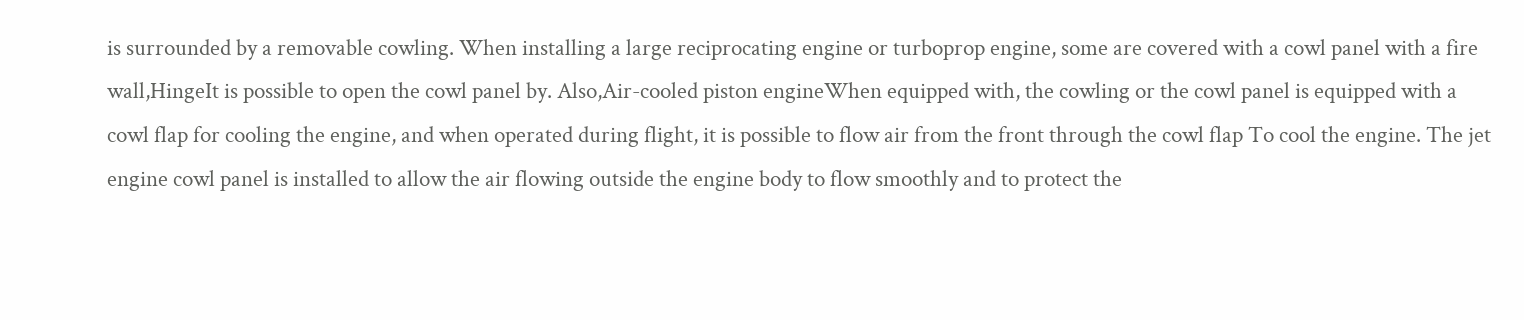is surrounded by a removable cowling. When installing a large reciprocating engine or turboprop engine, some are covered with a cowl panel with a fire wall,HingeIt is possible to open the cowl panel by. Also,Air-cooled piston engineWhen equipped with, the cowling or the cowl panel is equipped with a cowl flap for cooling the engine, and when operated during flight, it is possible to flow air from the front through the cowl flap To cool the engine. The jet engine cowl panel is installed to allow the air flowing outside the engine body to flow smoothly and to protect the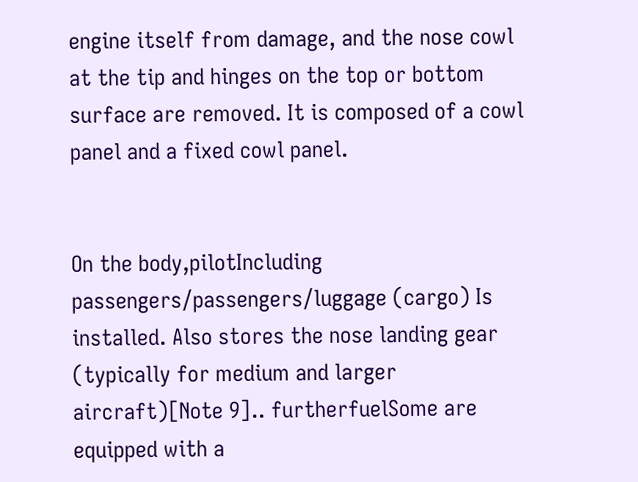engine itself from damage, and the nose cowl at the tip and hinges on the top or bottom surface are removed. It is composed of a cowl panel and a fixed cowl panel.


On the body,pilotIncluding passengers/passengers/luggage (cargo) Is installed. Also stores the nose landing gear (typically for medium and larger aircraft)[Note 9].. furtherfuelSome are equipped with a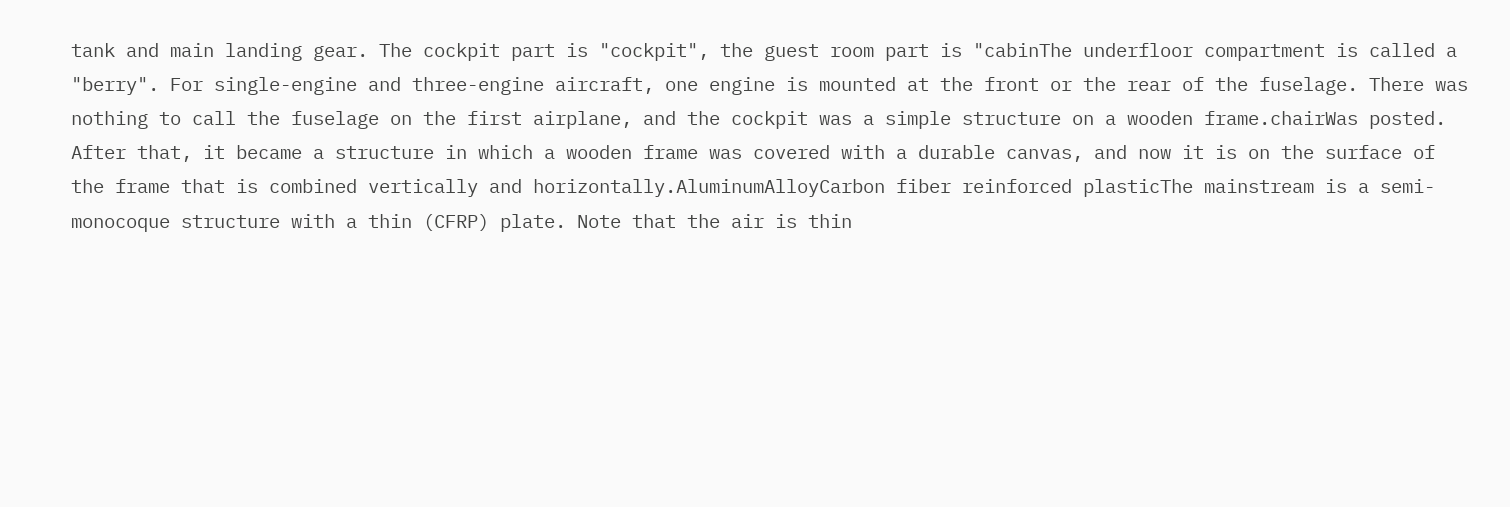tank and main landing gear. The cockpit part is "cockpit", the guest room part is "cabinThe underfloor compartment is called a "berry". For single-engine and three-engine aircraft, one engine is mounted at the front or the rear of the fuselage. There was nothing to call the fuselage on the first airplane, and the cockpit was a simple structure on a wooden frame.chairWas posted. After that, it became a structure in which a wooden frame was covered with a durable canvas, and now it is on the surface of the frame that is combined vertically and horizontally.AluminumAlloyCarbon fiber reinforced plasticThe mainstream is a semi-monocoque structure with a thin (CFRP) plate. Note that the air is thin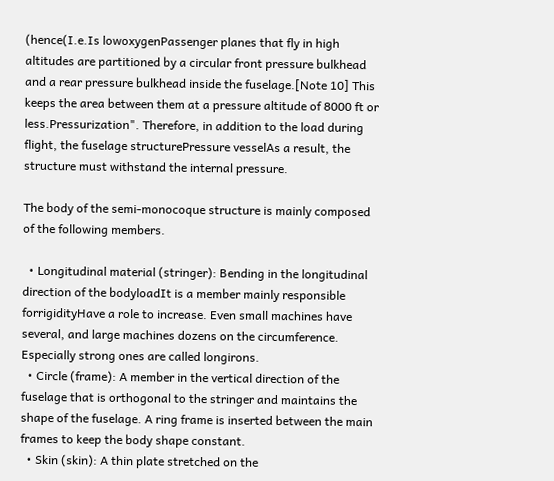(hence(I.e.Is lowoxygenPassenger planes that fly in high altitudes are partitioned by a circular front pressure bulkhead and a rear pressure bulkhead inside the fuselage.[Note 10] This keeps the area between them at a pressure altitude of 8000 ft or less.Pressurization". Therefore, in addition to the load during flight, the fuselage structurePressure vesselAs a result, the structure must withstand the internal pressure.

The body of the semi-monocoque structure is mainly composed of the following members.

  • Longitudinal material (stringer): Bending in the longitudinal direction of the bodyloadIt is a member mainly responsible forrigidityHave a role to increase. Even small machines have several, and large machines dozens on the circumference. Especially strong ones are called longirons.
  • Circle (frame): A member in the vertical direction of the fuselage that is orthogonal to the stringer and maintains the shape of the fuselage. A ring frame is inserted between the main frames to keep the body shape constant.
  • Skin (skin): A thin plate stretched on the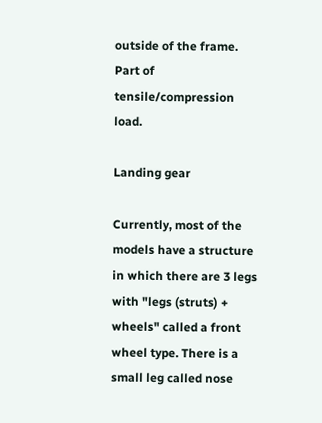outside of the frame. Part of tensile/compression load.

Landing gear

Currently, most of the models have a structure in which there are 3 legs with "legs (struts) + wheels" called a front wheel type. There is a small leg called nose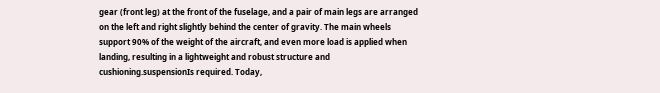gear (front leg) at the front of the fuselage, and a pair of main legs are arranged on the left and right slightly behind the center of gravity. The main wheels support 90% of the weight of the aircraft, and even more load is applied when landing, resulting in a lightweight and robust structure and cushioning.suspensionIs required. Today,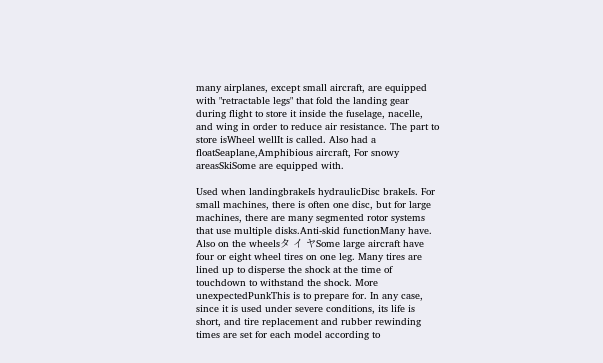many airplanes, except small aircraft, are equipped with "retractable legs" that fold the landing gear during flight to store it inside the fuselage, nacelle, and wing in order to reduce air resistance. The part to store isWheel wellIt is called. Also had a floatSeaplane,Amphibious aircraft, For snowy areasSkiSome are equipped with.

Used when landingbrakeIs hydraulicDisc brakeIs. For small machines, there is often one disc, but for large machines, there are many segmented rotor systems that use multiple disks.Anti-skid functionMany have. Also on the wheelsタ イ ヤSome large aircraft have four or eight wheel tires on one leg. Many tires are lined up to disperse the shock at the time of touchdown to withstand the shock. More unexpectedPunkThis is to prepare for. In any case, since it is used under severe conditions, its life is short, and tire replacement and rubber rewinding times are set for each model according to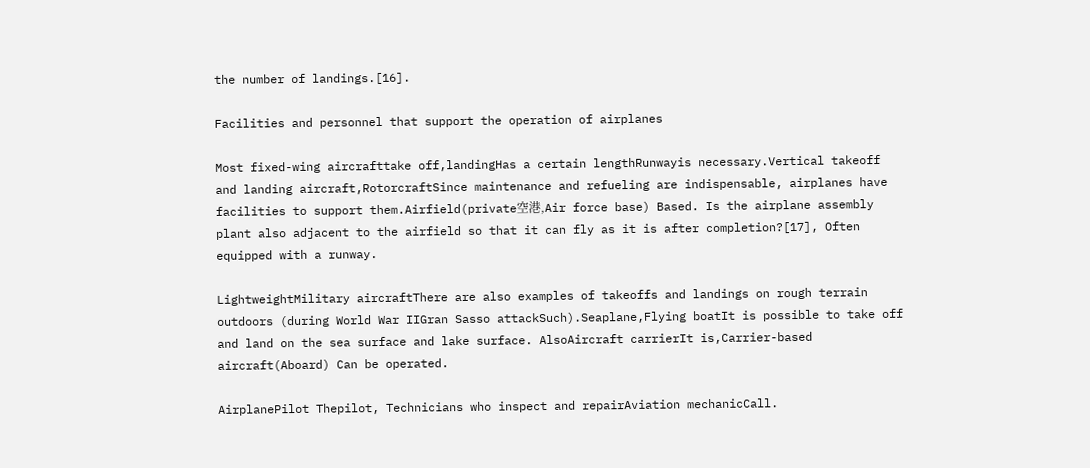the number of landings.[16].

Facilities and personnel that support the operation of airplanes

Most fixed-wing aircrafttake off,landingHas a certain lengthRunwayis necessary.Vertical takeoff and landing aircraft,RotorcraftSince maintenance and refueling are indispensable, airplanes have facilities to support them.Airfield(private空港,Air force base) Based. Is the airplane assembly plant also adjacent to the airfield so that it can fly as it is after completion?[17], Often equipped with a runway.

LightweightMilitary aircraftThere are also examples of takeoffs and landings on rough terrain outdoors (during World War IIGran Sasso attackSuch).Seaplane,Flying boatIt is possible to take off and land on the sea surface and lake surface. AlsoAircraft carrierIt is,Carrier-based aircraft(Aboard) Can be operated.

AirplanePilot Thepilot, Technicians who inspect and repairAviation mechanicCall.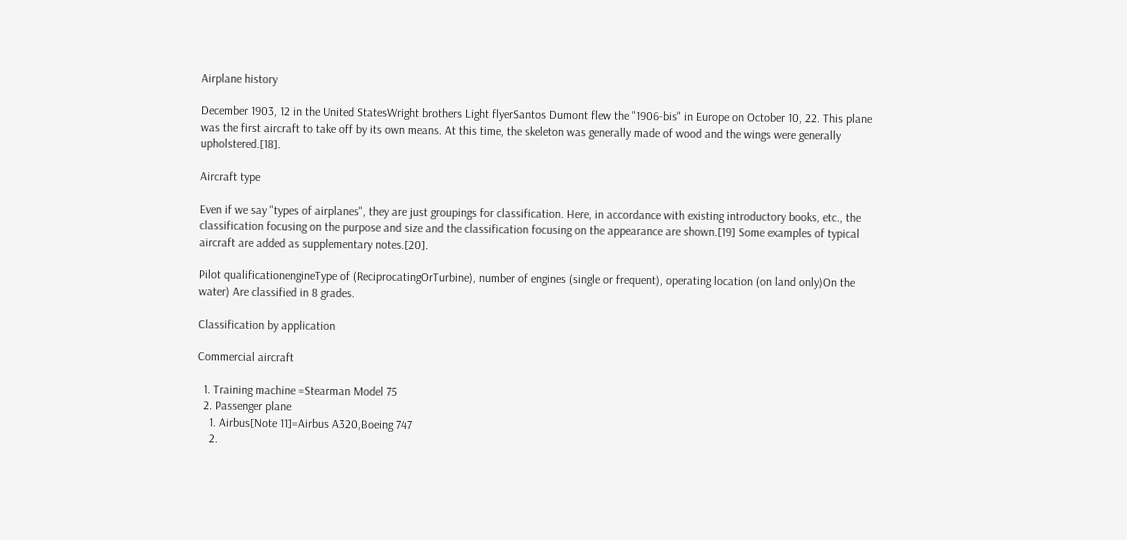Airplane history

December 1903, 12 in the United StatesWright brothers Light flyerSantos Dumont flew the "1906-bis" in Europe on October 10, 22. This plane was the first aircraft to take off by its own means. At this time, the skeleton was generally made of wood and the wings were generally upholstered.[18].

Aircraft type

Even if we say "types of airplanes", they are just groupings for classification. Here, in accordance with existing introductory books, etc., the classification focusing on the purpose and size and the classification focusing on the appearance are shown.[19] Some examples of typical aircraft are added as supplementary notes.[20].

Pilot qualificationengineType of (ReciprocatingOrTurbine), number of engines (single or frequent), operating location (on land only)On the water) Are classified in 8 grades.

Classification by application

Commercial aircraft

  1. Training machine =Stearman Model 75
  2. Passenger plane
    1. Airbus[Note 11]=Airbus A320,Boeing 747
    2.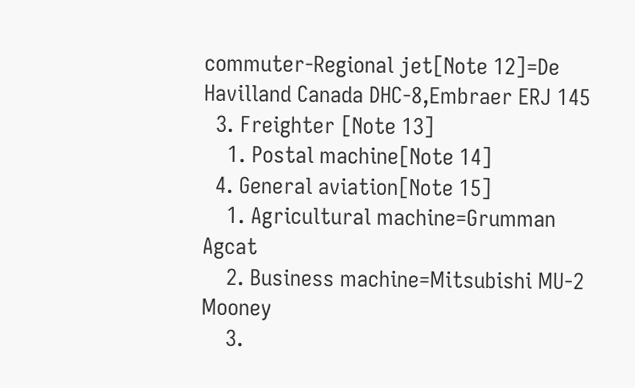commuter-Regional jet[Note 12]=De Havilland Canada DHC-8,Embraer ERJ 145
  3. Freighter [Note 13]
    1. Postal machine[Note 14]
  4. General aviation[Note 15]
    1. Agricultural machine=Grumman Agcat
    2. Business machine=Mitsubishi MU-2 Mooney
    3.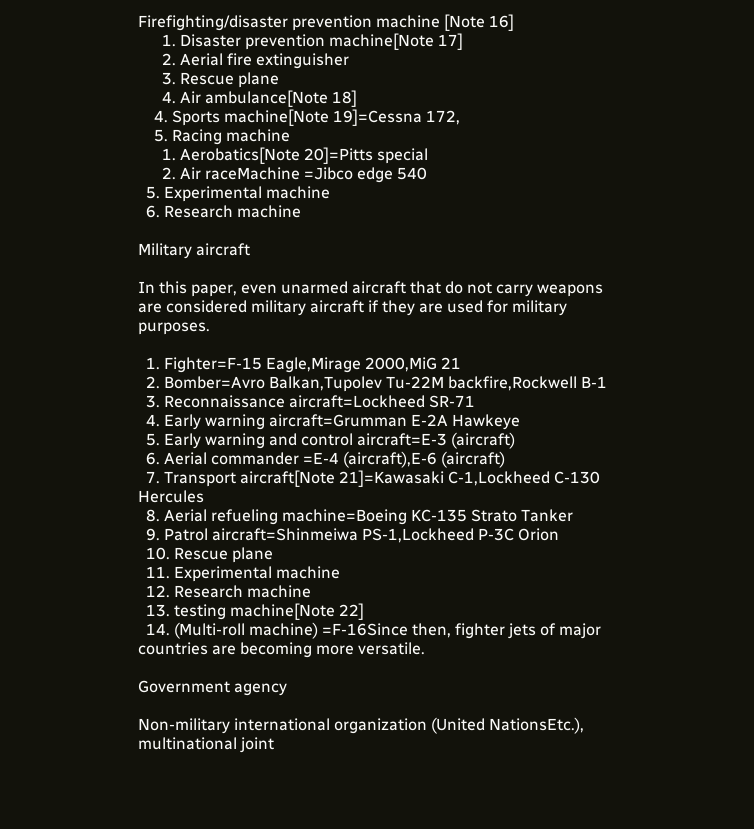Firefighting/disaster prevention machine [Note 16]
      1. Disaster prevention machine[Note 17]
      2. Aerial fire extinguisher
      3. Rescue plane
      4. Air ambulance[Note 18]
    4. Sports machine[Note 19]=Cessna 172,
    5. Racing machine
      1. Aerobatics[Note 20]=Pitts special
      2. Air raceMachine =Jibco edge 540
  5. Experimental machine
  6. Research machine

Military aircraft

In this paper, even unarmed aircraft that do not carry weapons are considered military aircraft if they are used for military purposes.

  1. Fighter=F-15 Eagle,Mirage 2000,MiG 21
  2. Bomber=Avro Balkan,Tupolev Tu-22M backfire,Rockwell B-1
  3. Reconnaissance aircraft=Lockheed SR-71
  4. Early warning aircraft=Grumman E-2A Hawkeye
  5. Early warning and control aircraft=E-3 (aircraft)
  6. Aerial commander =E-4 (aircraft),E-6 (aircraft)
  7. Transport aircraft[Note 21]=Kawasaki C-1,Lockheed C-130 Hercules
  8. Aerial refueling machine=Boeing KC-135 Strato Tanker
  9. Patrol aircraft=Shinmeiwa PS-1,Lockheed P-3C Orion
  10. Rescue plane
  11. Experimental machine
  12. Research machine
  13. testing machine[Note 22]
  14. (Multi-roll machine) =F-16Since then, fighter jets of major countries are becoming more versatile.

Government agency

Non-military international organization (United NationsEtc.), multinational joint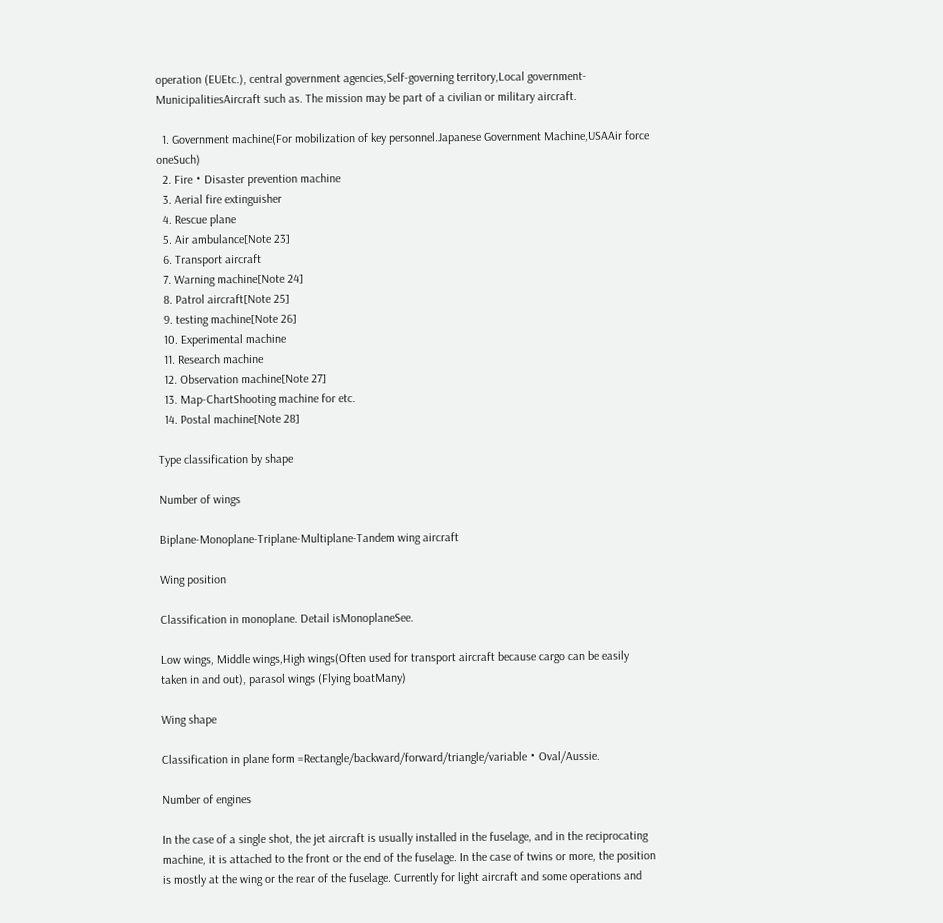operation (EUEtc.), central government agencies,Self-governing territory,Local government-MunicipalitiesAircraft such as. The mission may be part of a civilian or military aircraft.

  1. Government machine(For mobilization of key personnel.Japanese Government Machine,USAAir force oneSuch)
  2. Fire・Disaster prevention machine
  3. Aerial fire extinguisher
  4. Rescue plane
  5. Air ambulance[Note 23]
  6. Transport aircraft
  7. Warning machine[Note 24]
  8. Patrol aircraft[Note 25]
  9. testing machine[Note 26]
  10. Experimental machine
  11. Research machine
  12. Observation machine[Note 27]
  13. Map-ChartShooting machine for etc.
  14. Postal machine[Note 28]

Type classification by shape

Number of wings

Biplane-Monoplane-Triplane-Multiplane-Tandem wing aircraft

Wing position

Classification in monoplane. Detail isMonoplaneSee.

Low wings, Middle wings,High wings(Often used for transport aircraft because cargo can be easily taken in and out), parasol wings (Flying boatMany)

Wing shape

Classification in plane form =Rectangle/backward/forward/triangle/variable・Oval/Aussie.

Number of engines

In the case of a single shot, the jet aircraft is usually installed in the fuselage, and in the reciprocating machine, it is attached to the front or the end of the fuselage. In the case of twins or more, the position is mostly at the wing or the rear of the fuselage. Currently for light aircraft and some operations and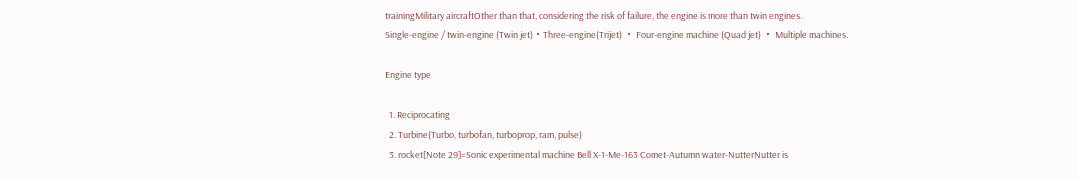trainingMilitary aircraftOther than that, considering the risk of failure, the engine is more than twin engines.
Single-engine / twin-engine (Twin jet)・Three-engine(Trijet) ・ Four-engine machine (Quad jet) ・ Multiple machines.

Engine type

  1. Reciprocating
  2. Turbine(Turbo, turbofan, turboprop, ram, pulse)
  3. rocket[Note 29]=Sonic experimental machine Bell X-1-Me-163 Comet-Autumn water-NutterNutter is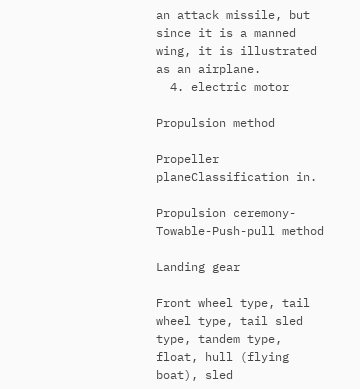an attack missile, but since it is a manned wing, it is illustrated as an airplane.
  4. electric motor

Propulsion method

Propeller planeClassification in.

Propulsion ceremony-Towable-Push-pull method

Landing gear

Front wheel type, tail wheel type, tail sled type, tandem type, float, hull (flying boat), sled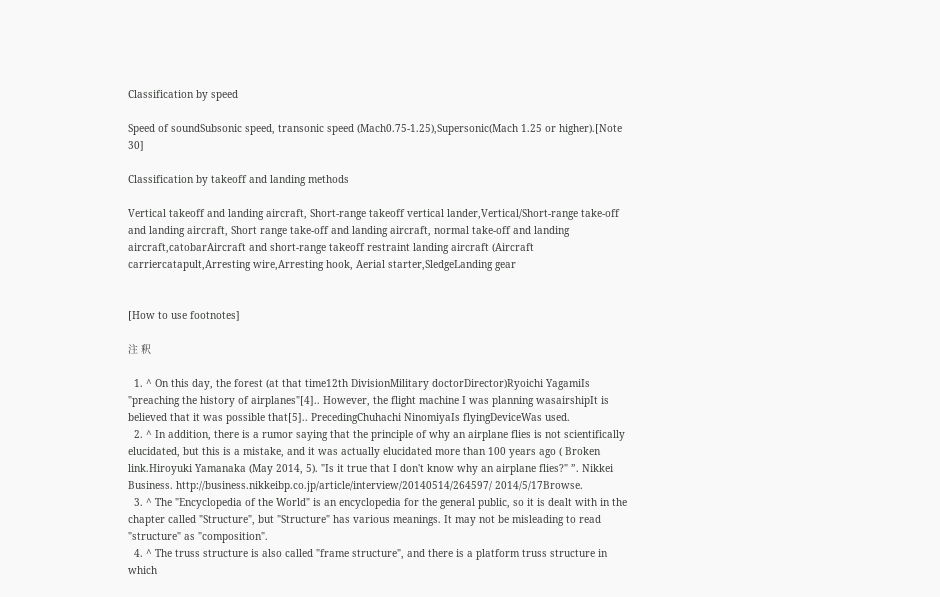Classification by speed

Speed of soundSubsonic speed, transonic speed (Mach0.75-1.25),Supersonic(Mach 1.25 or higher).[Note 30]

Classification by takeoff and landing methods

Vertical takeoff and landing aircraft, Short-range takeoff vertical lander,Vertical/Short-range take-off and landing aircraft, Short range take-off and landing aircraft, normal take-off and landing aircraft,catobarAircraft and short-range takeoff restraint landing aircraft (Aircraft carriercatapult,Arresting wire,Arresting hook, Aerial starter,SledgeLanding gear


[How to use footnotes]

注 釈

  1. ^ On this day, the forest (at that time12th DivisionMilitary doctorDirector)Ryoichi YagamiIs "preaching the history of airplanes"[4].. However, the flight machine I was planning wasairshipIt is believed that it was possible that[5].. PrecedingChuhachi NinomiyaIs flyingDeviceWas used.
  2. ^ In addition, there is a rumor saying that the principle of why an airplane flies is not scientifically elucidated, but this is a mistake, and it was actually elucidated more than 100 years ago ( Broken link.Hiroyuki Yamanaka (May 2014, 5). "Is it true that I don't know why an airplane flies?" ”. Nikkei Business. http://business.nikkeibp.co.jp/article/interview/20140514/264597/ 2014/5/17Browse.
  3. ^ The "Encyclopedia of the World" is an encyclopedia for the general public, so it is dealt with in the chapter called "Structure", but "Structure" has various meanings. It may not be misleading to read "structure" as "composition".
  4. ^ The truss structure is also called "frame structure", and there is a platform truss structure in which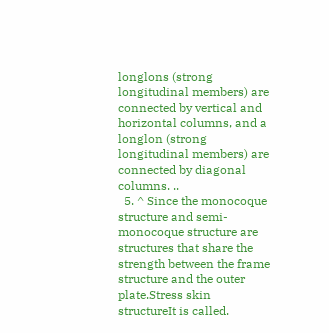longlons (strong longitudinal members) are connected by vertical and horizontal columns, and a longlon (strong longitudinal members) are connected by diagonal columns. ..
  5. ^ Since the monocoque structure and semi-monocoque structure are structures that share the strength between the frame structure and the outer plate.Stress skin structureIt is called.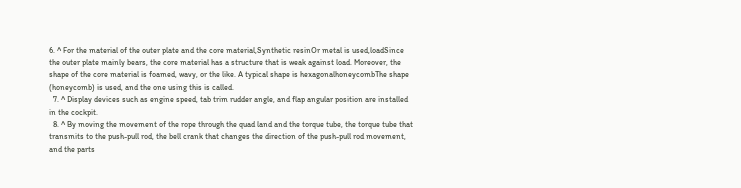6. ^ For the material of the outer plate and the core material,Synthetic resinOr metal is used,loadSince the outer plate mainly bears, the core material has a structure that is weak against load. Moreover, the shape of the core material is foamed, wavy, or the like. A typical shape is hexagonalhoneycombThe shape (honeycomb) is used, and the one using this is called.
  7. ^ Display devices such as engine speed, tab trim rudder angle, and flap angular position are installed in the cockpit.
  8. ^ By moving the movement of the rope through the quad land and the torque tube, the torque tube that transmits to the push-pull rod, the bell crank that changes the direction of the push-pull rod movement, and the parts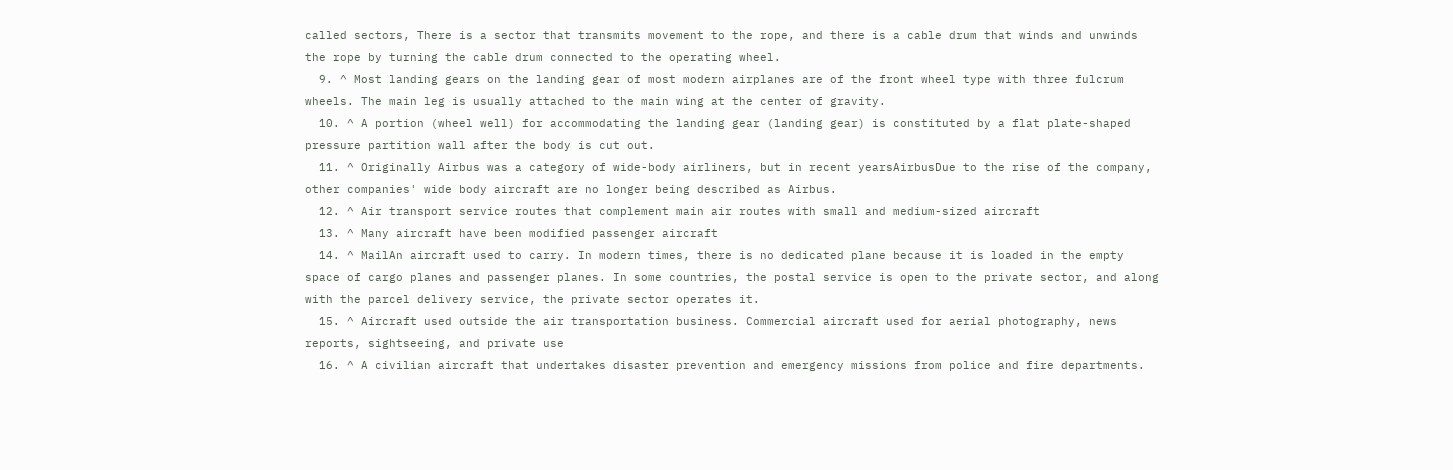called sectors, There is a sector that transmits movement to the rope, and there is a cable drum that winds and unwinds the rope by turning the cable drum connected to the operating wheel.
  9. ^ Most landing gears on the landing gear of most modern airplanes are of the front wheel type with three fulcrum wheels. The main leg is usually attached to the main wing at the center of gravity.
  10. ^ A portion (wheel well) for accommodating the landing gear (landing gear) is constituted by a flat plate-shaped pressure partition wall after the body is cut out.
  11. ^ Originally Airbus was a category of wide-body airliners, but in recent yearsAirbusDue to the rise of the company, other companies' wide body aircraft are no longer being described as Airbus.
  12. ^ Air transport service routes that complement main air routes with small and medium-sized aircraft
  13. ^ Many aircraft have been modified passenger aircraft
  14. ^ MailAn aircraft used to carry. In modern times, there is no dedicated plane because it is loaded in the empty space of cargo planes and passenger planes. In some countries, the postal service is open to the private sector, and along with the parcel delivery service, the private sector operates it.
  15. ^ Aircraft used outside the air transportation business. Commercial aircraft used for aerial photography, news reports, sightseeing, and private use
  16. ^ A civilian aircraft that undertakes disaster prevention and emergency missions from police and fire departments.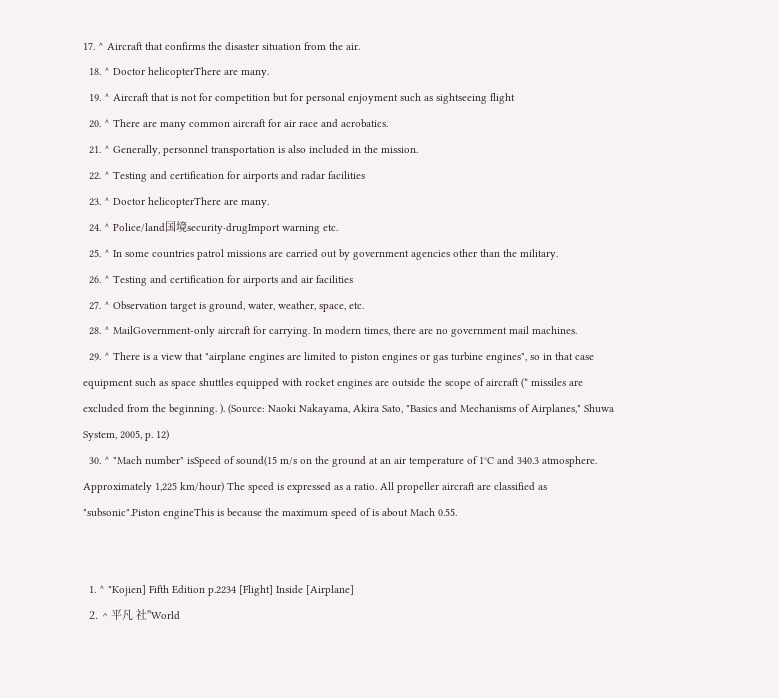17. ^ Aircraft that confirms the disaster situation from the air.
  18. ^ Doctor helicopterThere are many.
  19. ^ Aircraft that is not for competition but for personal enjoyment such as sightseeing flight
  20. ^ There are many common aircraft for air race and acrobatics.
  21. ^ Generally, personnel transportation is also included in the mission.
  22. ^ Testing and certification for airports and radar facilities
  23. ^ Doctor helicopterThere are many.
  24. ^ Police/land国境security·drugImport warning etc.
  25. ^ In some countries patrol missions are carried out by government agencies other than the military.
  26. ^ Testing and certification for airports and air facilities
  27. ^ Observation target is ground, water, weather, space, etc.
  28. ^ MailGovernment-only aircraft for carrying. In modern times, there are no government mail machines.
  29. ^ There is a view that "airplane engines are limited to piston engines or gas turbine engines", so in that case equipment such as space shuttles equipped with rocket engines are outside the scope of aircraft (* missiles are excluded from the beginning. ). (Source: Naoki Nakayama, Akira Sato, "Basics and Mechanisms of Airplanes," Shuwa System, 2005, p. 12)
  30. ^ "Mach number" isSpeed of sound(15 m/s on the ground at an air temperature of 1°C and 340.3 atmosphere. Approximately 1,225 km/hour) The speed is expressed as a ratio. All propeller aircraft are classified as "subsonic".Piston engineThis is because the maximum speed of is about Mach 0.55.


  1. ^ "Kojien] Fifth Edition p.2234 [Flight] Inside [Airplane]
  2. ^ 平凡 社"World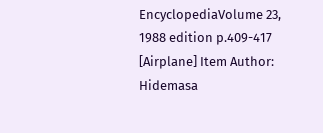EncyclopediaVolume 23, 1988 edition p.409-417 [Airplane] Item Author: Hidemasa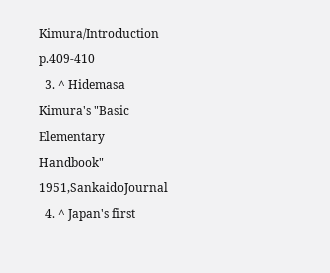Kimura/Introduction p.409-410
  3. ^ Hidemasa Kimura's "Basic Elementary Handbook" 1951,SankaidoJournal
  4. ^ Japan's first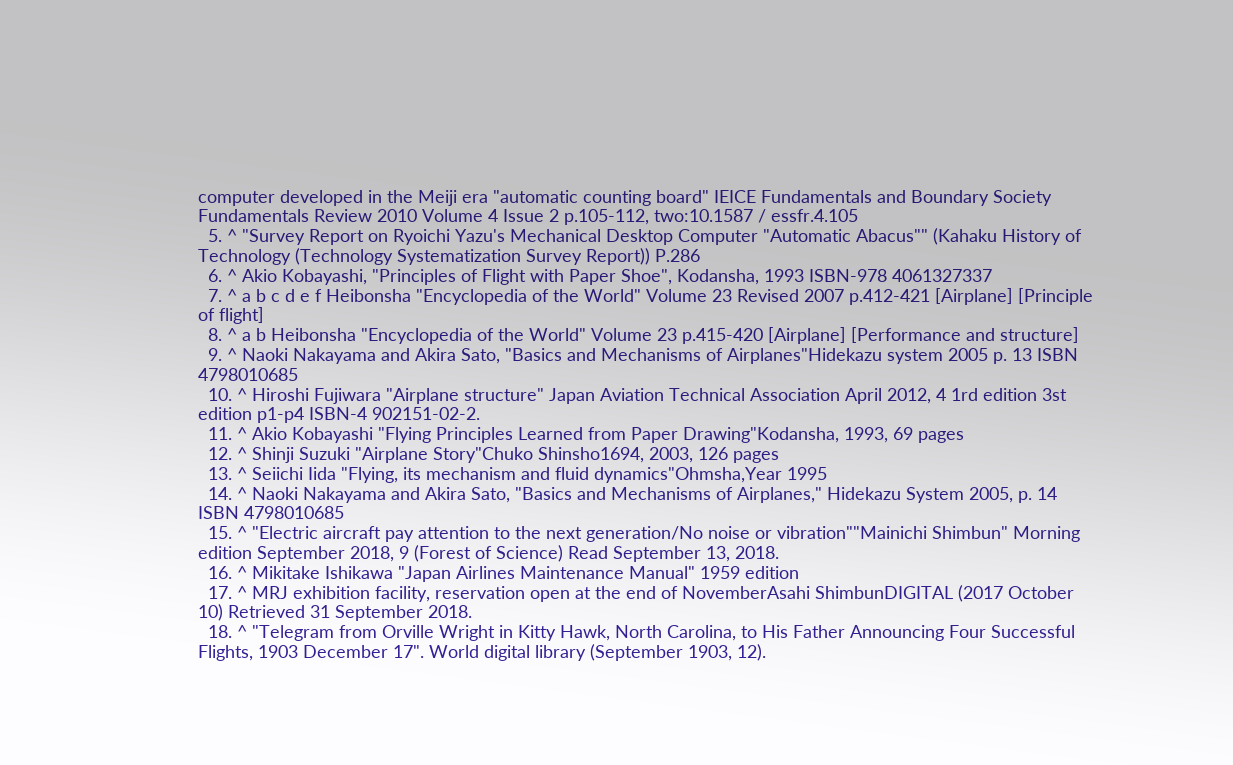computer developed in the Meiji era "automatic counting board" IEICE Fundamentals and Boundary Society Fundamentals Review 2010 Volume 4 Issue 2 p.105-112, two:10.1587 / essfr.4.105
  5. ^ "Survey Report on Ryoichi Yazu's Mechanical Desktop Computer "Automatic Abacus"" (Kahaku History of Technology (Technology Systematization Survey Report)) P.286
  6. ^ Akio Kobayashi, "Principles of Flight with Paper Shoe", Kodansha, 1993 ISBN-978 4061327337
  7. ^ a b c d e f Heibonsha "Encyclopedia of the World" Volume 23 Revised 2007 p.412-421 [Airplane] [Principle of flight]
  8. ^ a b Heibonsha "Encyclopedia of the World" Volume 23 p.415-420 [Airplane] [Performance and structure]
  9. ^ Naoki Nakayama and Akira Sato, "Basics and Mechanisms of Airplanes"Hidekazu system 2005 p. 13 ISBN 4798010685
  10. ^ Hiroshi Fujiwara "Airplane structure" Japan Aviation Technical Association April 2012, 4 1rd edition 3st edition p1-p4 ISBN-4 902151-02-2.
  11. ^ Akio Kobayashi "Flying Principles Learned from Paper Drawing"Kodansha, 1993, 69 pages
  12. ^ Shinji Suzuki "Airplane Story"Chuko Shinsho1694, 2003, 126 pages
  13. ^ Seiichi Iida "Flying, its mechanism and fluid dynamics"Ohmsha,Year 1995
  14. ^ Naoki Nakayama and Akira Sato, "Basics and Mechanisms of Airplanes," Hidekazu System 2005, p. 14 ISBN 4798010685
  15. ^ "Electric aircraft pay attention to the next generation/No noise or vibration""Mainichi Shimbun" Morning edition September 2018, 9 (Forest of Science) Read September 13, 2018.
  16. ^ Mikitake Ishikawa "Japan Airlines Maintenance Manual" 1959 edition
  17. ^ MRJ exhibition facility, reservation open at the end of NovemberAsahi ShimbunDIGITAL (2017 October 10) Retrieved 31 September 2018.
  18. ^ "Telegram from Orville Wright in Kitty Hawk, North Carolina, to His Father Announcing Four Successful Flights, 1903 December 17". World digital library (September 1903, 12).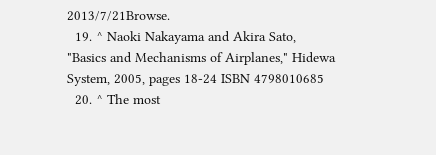2013/7/21Browse.
  19. ^ Naoki Nakayama and Akira Sato, "Basics and Mechanisms of Airplanes," Hidewa System, 2005, pages 18-24 ISBN 4798010685
  20. ^ The most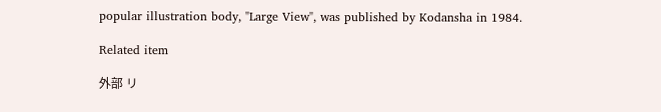popular illustration body, "Large View", was published by Kodansha in 1984.

Related item

外部 リ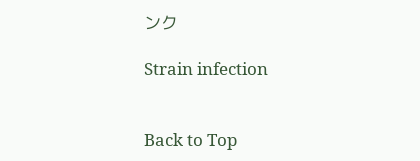ンク

Strain infection


Back to Top